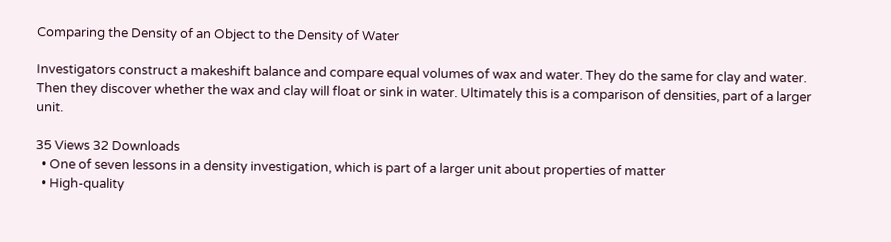Comparing the Density of an Object to the Density of Water

Investigators construct a makeshift balance and compare equal volumes of wax and water. They do the same for clay and water. Then they discover whether the wax and clay will float or sink in water. Ultimately this is a comparison of densities, part of a larger unit.

35 Views 32 Downloads
  • One of seven lessons in a density investigation, which is part of a larger unit about properties of matter
  • High-quality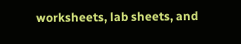worksheets, lab sheets, and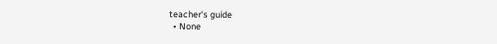teacher's guide
  • None